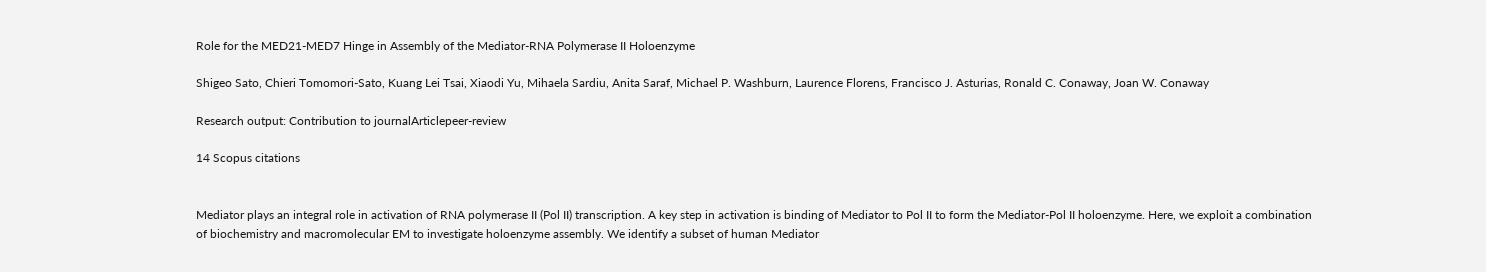Role for the MED21-MED7 Hinge in Assembly of the Mediator-RNA Polymerase II Holoenzyme

Shigeo Sato, Chieri Tomomori-Sato, Kuang Lei Tsai, Xiaodi Yu, Mihaela Sardiu, Anita Saraf, Michael P. Washburn, Laurence Florens, Francisco J. Asturias, Ronald C. Conaway, Joan W. Conaway

Research output: Contribution to journalArticlepeer-review

14 Scopus citations


Mediator plays an integral role in activation of RNA polymerase II (Pol II) transcription. A key step in activation is binding of Mediator to Pol II to form the Mediator-Pol II holoenzyme. Here, we exploit a combination of biochemistry and macromolecular EM to investigate holoenzyme assembly. We identify a subset of human Mediator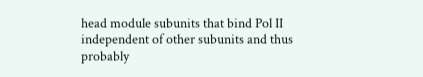head module subunits that bind Pol II independent of other subunits and thus probably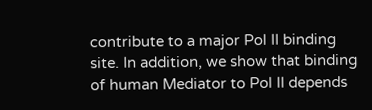contribute to a major Pol II binding site. In addition, we show that binding of human Mediator to Pol II depends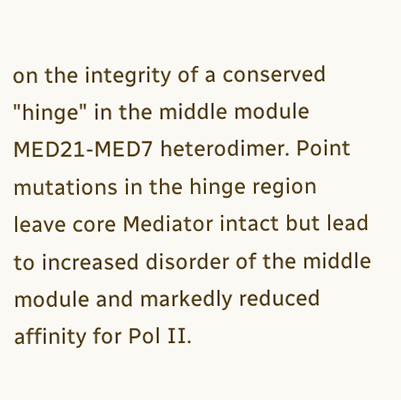on the integrity of a conserved "hinge" in the middle module MED21-MED7 heterodimer. Point mutations in the hinge region leave core Mediator intact but lead to increased disorder of the middle module and markedly reduced affinity for Pol II.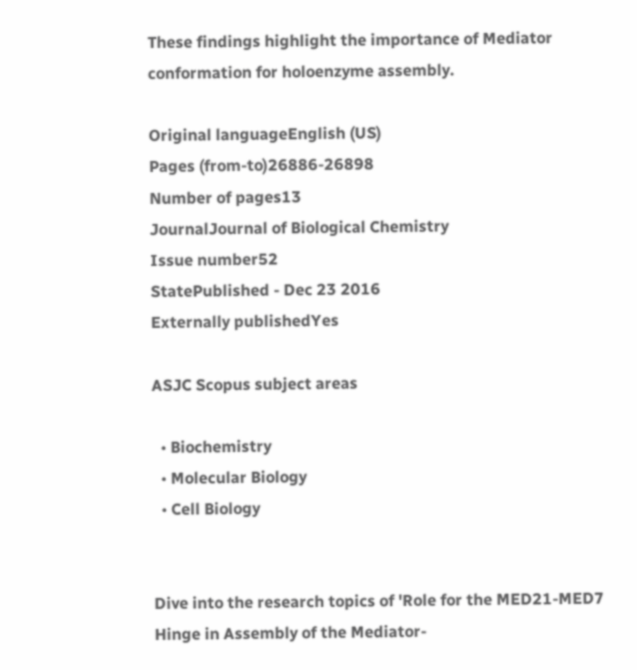These findings highlight the importance of Mediator conformation for holoenzyme assembly.

Original languageEnglish (US)
Pages (from-to)26886-26898
Number of pages13
JournalJournal of Biological Chemistry
Issue number52
StatePublished - Dec 23 2016
Externally publishedYes

ASJC Scopus subject areas

  • Biochemistry
  • Molecular Biology
  • Cell Biology


Dive into the research topics of 'Role for the MED21-MED7 Hinge in Assembly of the Mediator-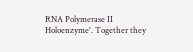RNA Polymerase II Holoenzyme'. Together they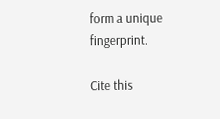form a unique fingerprint.

Cite this